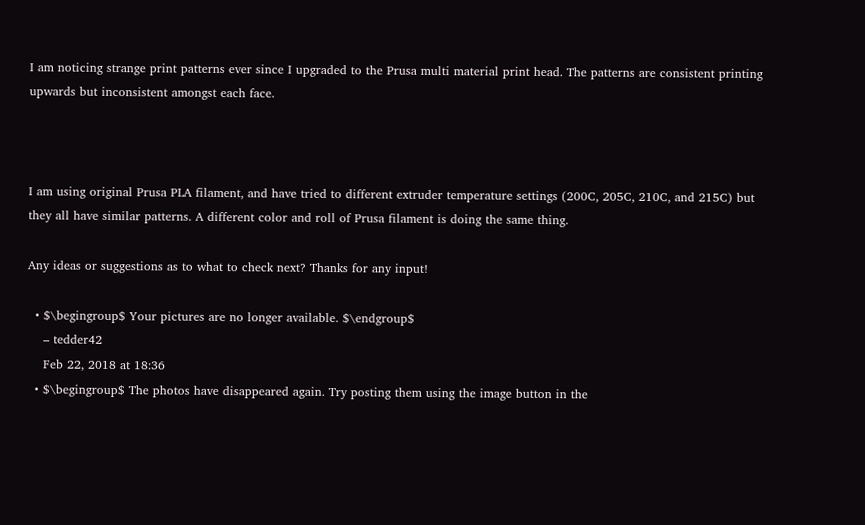I am noticing strange print patterns ever since I upgraded to the Prusa multi material print head. The patterns are consistent printing upwards but inconsistent amongst each face.



I am using original Prusa PLA filament, and have tried to different extruder temperature settings (200C, 205C, 210C, and 215C) but they all have similar patterns. A different color and roll of Prusa filament is doing the same thing.

Any ideas or suggestions as to what to check next? Thanks for any input!

  • $\begingroup$ Your pictures are no longer available. $\endgroup$
    – tedder42
    Feb 22, 2018 at 18:36
  • $\begingroup$ The photos have disappeared again. Try posting them using the image button in the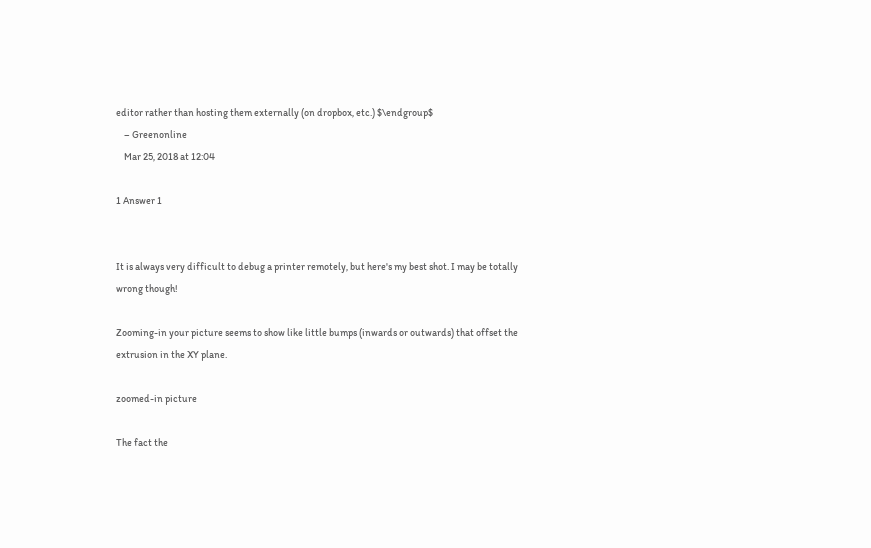editor rather than hosting them externally (on dropbox, etc.) $\endgroup$
    – Greenonline
    Mar 25, 2018 at 12:04

1 Answer 1


It is always very difficult to debug a printer remotely, but here's my best shot. I may be totally wrong though!

Zooming-in your picture seems to show like little bumps (inwards or outwards) that offset the extrusion in the XY plane.

zoomed-in picture

The fact the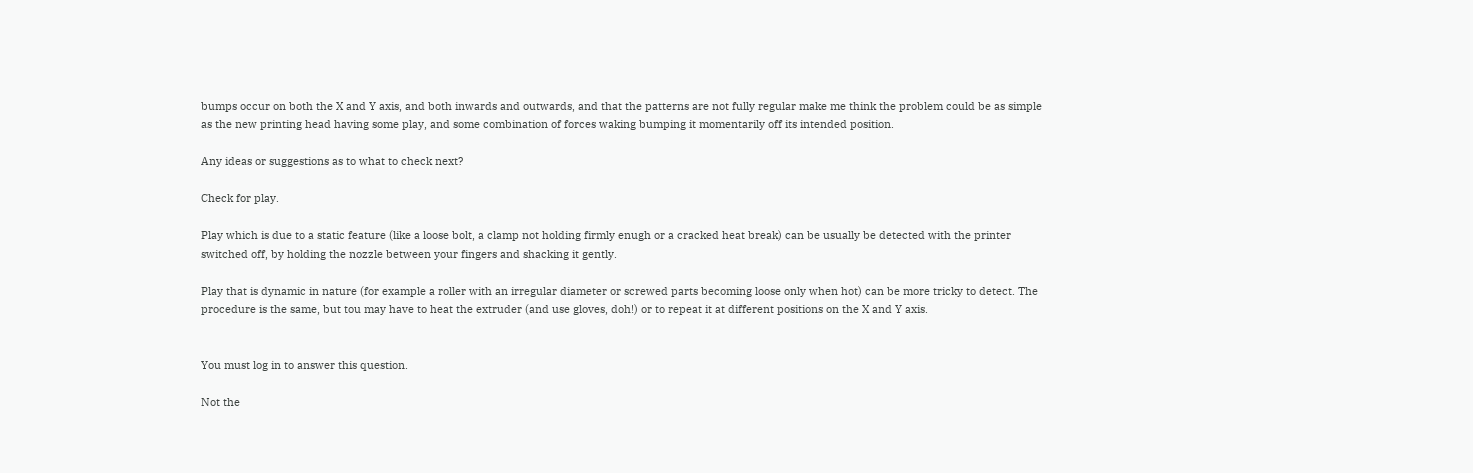bumps occur on both the X and Y axis, and both inwards and outwards, and that the patterns are not fully regular make me think the problem could be as simple as the new printing head having some play, and some combination of forces waking bumping it momentarily off its intended position.

Any ideas or suggestions as to what to check next?

Check for play.

Play which is due to a static feature (like a loose bolt, a clamp not holding firmly enugh or a cracked heat break) can be usually be detected with the printer switched off, by holding the nozzle between your fingers and shacking it gently.

Play that is dynamic in nature (for example a roller with an irregular diameter or screwed parts becoming loose only when hot) can be more tricky to detect. The procedure is the same, but tou may have to heat the extruder (and use gloves, doh!) or to repeat it at different positions on the X and Y axis.


You must log in to answer this question.

Not the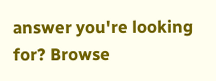answer you're looking for? Browse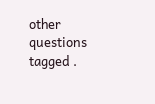other questions tagged .